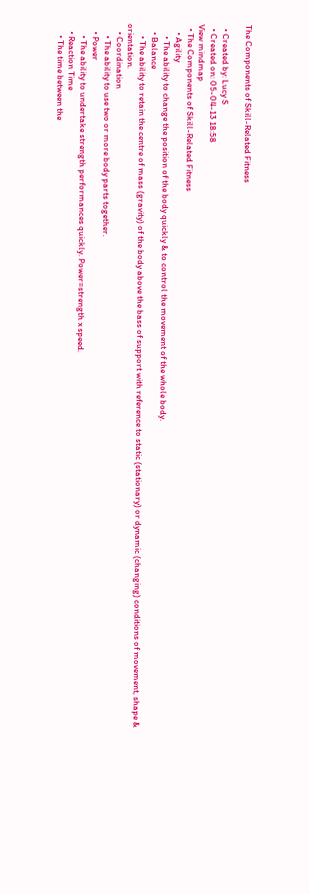The Components of Skill-Related Fitness

  • Created by: Lucy S
  • Created on: 05-04-13 18:58
View mindmap
  • The Components of Skill-Related Fitness
    • Agility
      • The ability to change the position of the body quickly & to control the movement of the whole body.
    • Balance
      • The ability to retain the centre of mass (gravity) of the body above the bass of support with reference to static (stationary) or dynamic (changing) conditions of movement, shape & orientation.
    • Coordination
      • The ability to use two or more body parts together.
    • Power
      • The ability to undertake strength performances quickly. Power=strength x speed.
    • Reaction Time
      • The time between the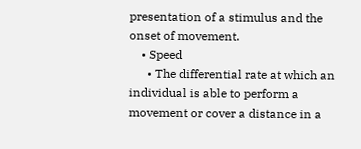presentation of a stimulus and the onset of movement.
    • Speed
      • The differential rate at which an individual is able to perform a movement or cover a distance in a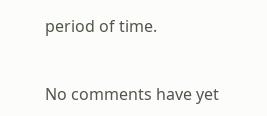period of time.


No comments have yet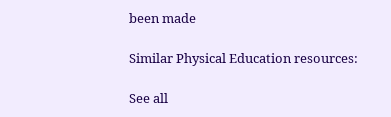been made

Similar Physical Education resources:

See all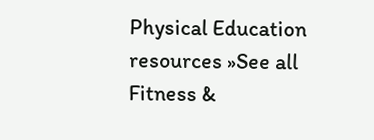Physical Education resources »See all Fitness &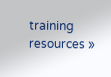training resources »